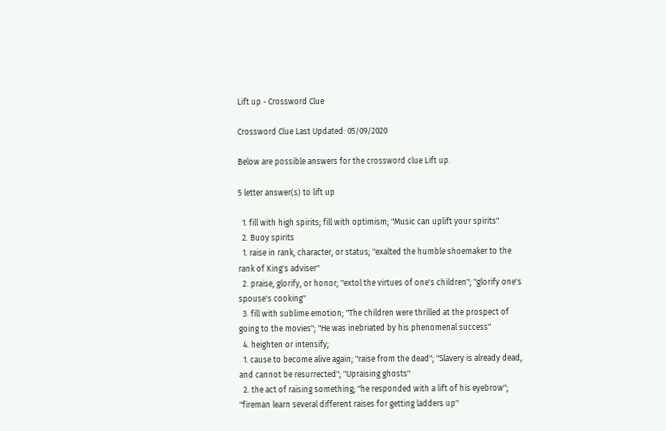Lift up - Crossword Clue

Crossword Clue Last Updated: 05/09/2020

Below are possible answers for the crossword clue Lift up.

5 letter answer(s) to lift up

  1. fill with high spirits; fill with optimism; "Music can uplift your spirits"
  2. Buoy spirits
  1. raise in rank, character, or status; "exalted the humble shoemaker to the rank of King's adviser"
  2. praise, glorify, or honor; "extol the virtues of one's children"; "glorify one's spouse's cooking"
  3. fill with sublime emotion; "The children were thrilled at the prospect of going to the movies"; "He was inebriated by his phenomenal success"
  4. heighten or intensify;
  1. cause to become alive again; "raise from the dead"; "Slavery is already dead, and cannot be resurrected"; "Upraising ghosts"
  2. the act of raising something; "he responded with a lift of his eyebrow"; "fireman learn several different raises for getting ladders up"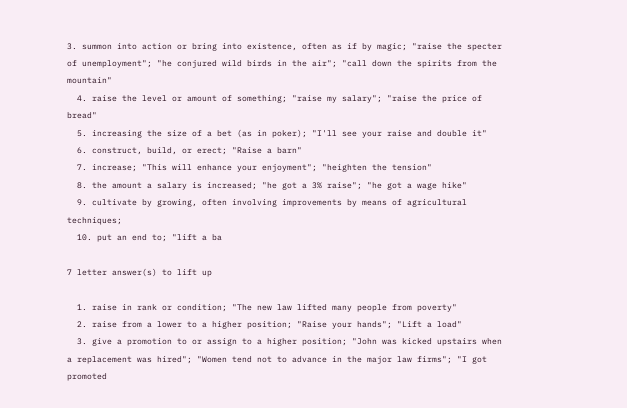3. summon into action or bring into existence, often as if by magic; "raise the specter of unemployment"; "he conjured wild birds in the air"; "call down the spirits from the mountain"
  4. raise the level or amount of something; "raise my salary"; "raise the price of bread"
  5. increasing the size of a bet (as in poker); "I'll see your raise and double it"
  6. construct, build, or erect; "Raise a barn"
  7. increase; "This will enhance your enjoyment"; "heighten the tension"
  8. the amount a salary is increased; "he got a 3% raise"; "he got a wage hike"
  9. cultivate by growing, often involving improvements by means of agricultural techniques;
  10. put an end to; "lift a ba

7 letter answer(s) to lift up

  1. raise in rank or condition; "The new law lifted many people from poverty"
  2. raise from a lower to a higher position; "Raise your hands"; "Lift a load"
  3. give a promotion to or assign to a higher position; "John was kicked upstairs when a replacement was hired"; "Women tend not to advance in the major law firms"; "I got promoted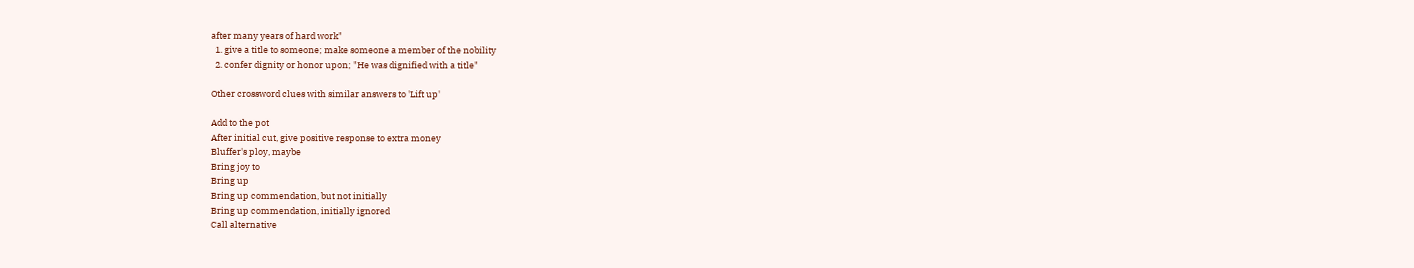after many years of hard work"
  1. give a title to someone; make someone a member of the nobility
  2. confer dignity or honor upon; "He was dignified with a title"

Other crossword clues with similar answers to 'Lift up'

Add to the pot
After initial cut, give positive response to extra money
Bluffer's ploy, maybe
Bring joy to
Bring up
Bring up commendation, but not initially
Bring up commendation, initially ignored
Call alternative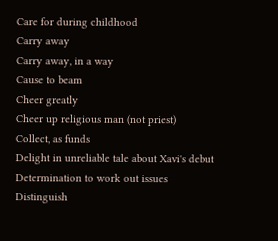Care for during childhood
Carry away
Carry away, in a way
Cause to beam
Cheer greatly
Cheer up religious man (not priest)
Collect, as funds
Delight in unreliable tale about Xavi's debut
Determination to work out issues
Distinguish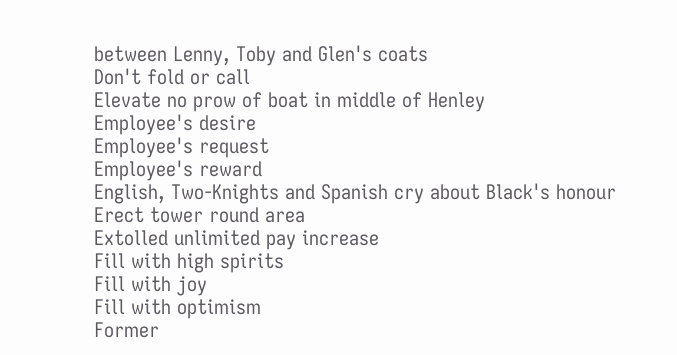between Lenny, Toby and Glen's coats
Don't fold or call
Elevate no prow of boat in middle of Henley
Employee's desire
Employee's request
Employee's reward
English, Two-Knights and Spanish cry about Black's honour
Erect tower round area
Extolled unlimited pay increase
Fill with high spirits
Fill with joy
Fill with optimism
Former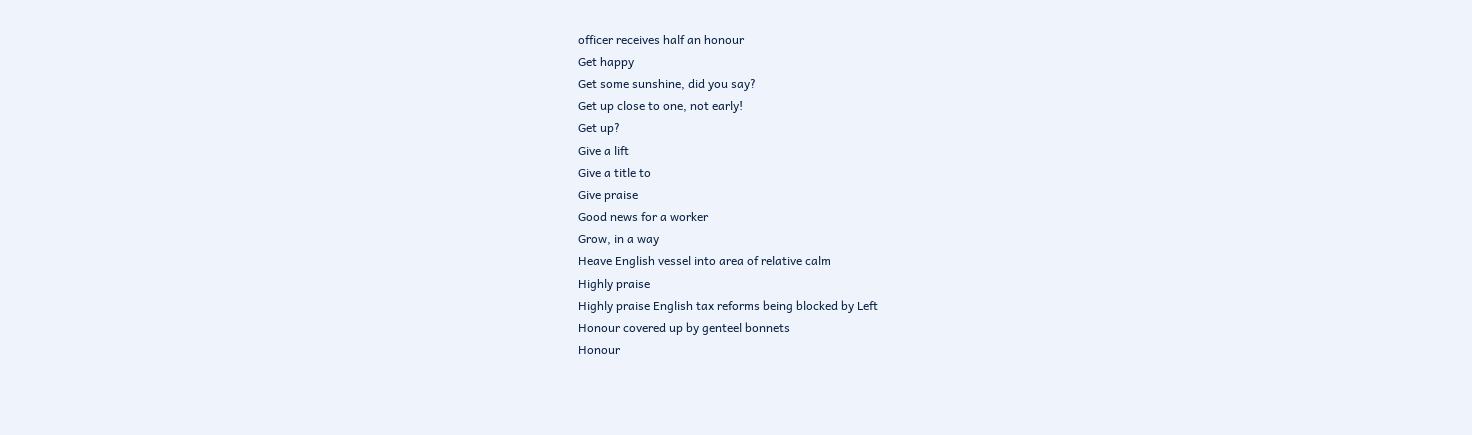officer receives half an honour
Get happy
Get some sunshine, did you say?
Get up close to one, not early!
Get up?
Give a lift
Give a title to
Give praise
Good news for a worker
Grow, in a way
Heave English vessel into area of relative calm
Highly praise
Highly praise English tax reforms being blocked by Left
Honour covered up by genteel bonnets
Honour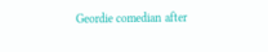Geordie comedian after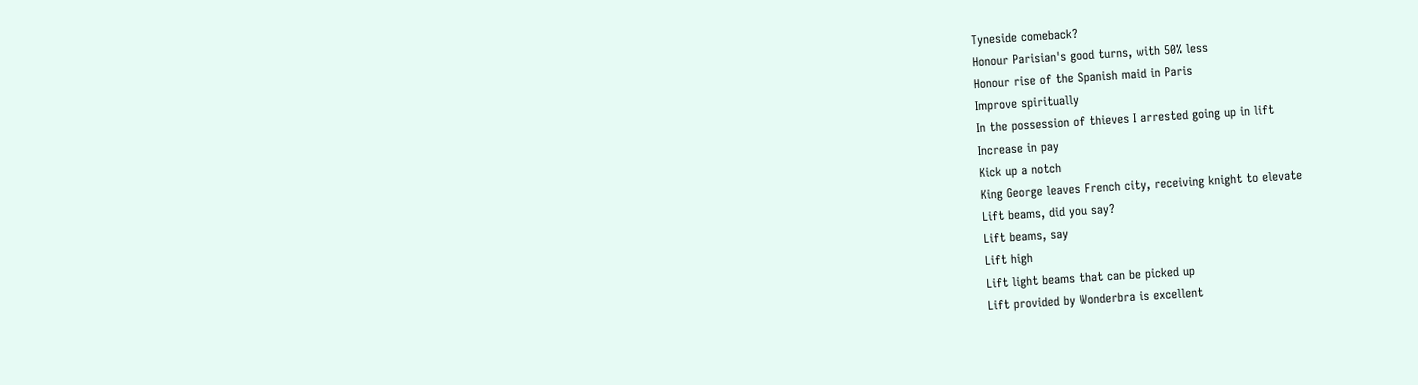Tyneside comeback?
Honour Parisian's good turns, with 50% less
Honour rise of the Spanish maid in Paris
Improve spiritually
In the possession of thieves I arrested going up in lift
Increase in pay
Kick up a notch
King George leaves French city, receiving knight to elevate
Lift beams, did you say?
Lift beams, say
Lift high
Lift light beams that can be picked up
Lift provided by Wonderbra is excellent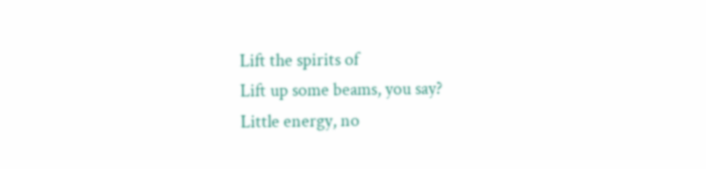Lift the spirits of
Lift up some beams, you say?
Little energy, no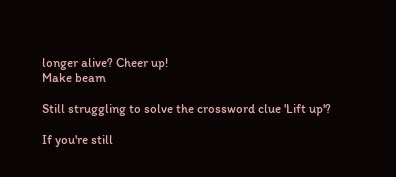longer alive? Cheer up!
Make beam

Still struggling to solve the crossword clue 'Lift up'?

If you're still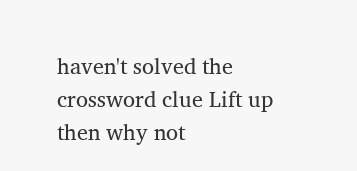haven't solved the crossword clue Lift up then why not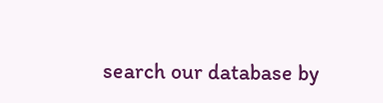search our database by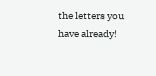the letters you have already!